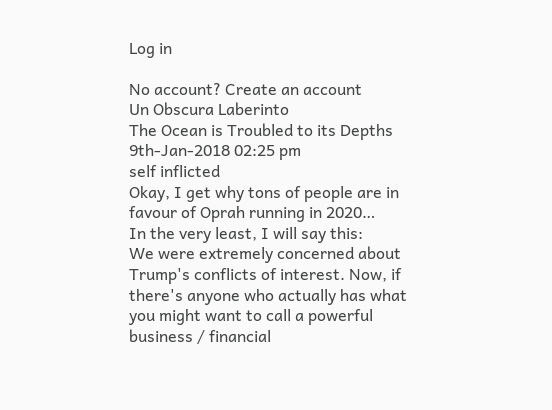Log in

No account? Create an account
Un Obscura Laberinto
The Ocean is Troubled to its Depths
9th-Jan-2018 02:25 pm
self inflicted
Okay, I get why tons of people are in favour of Oprah running in 2020…
In the very least, I will say this:
We were extremely concerned about Trump's conflicts of interest. Now, if there's anyone who actually has what you might want to call a powerful business / financial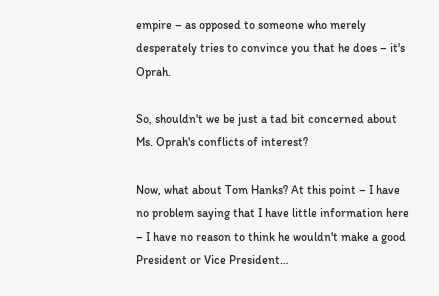empire – as opposed to someone who merely desperately tries to convince you that he does – it's Oprah.

So, shouldn't we be just a tad bit concerned about Ms. Oprah's conflicts of interest?

Now, what about Tom Hanks? At this point – I have no problem saying that I have little information here – I have no reason to think he wouldn't make a good President or Vice President…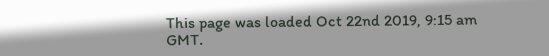This page was loaded Oct 22nd 2019, 9:15 am GMT.